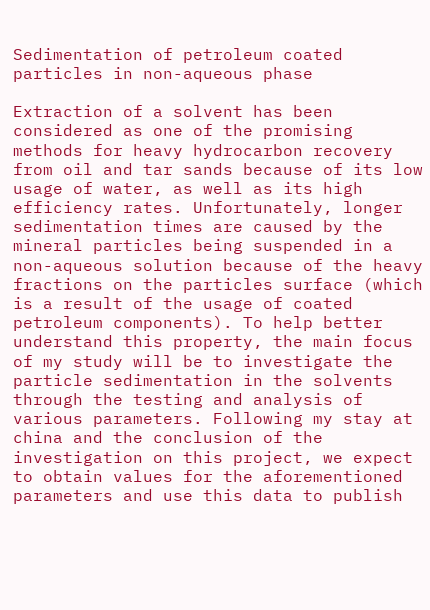Sedimentation of petroleum coated particles in non-aqueous phase

Extraction of a solvent has been considered as one of the promising methods for heavy hydrocarbon recovery from oil and tar sands because of its low usage of water, as well as its high efficiency rates. Unfortunately, longer sedimentation times are caused by the mineral particles being suspended in a non-aqueous solution because of the heavy fractions on the particles surface (which is a result of the usage of coated petroleum components). To help better understand this property, the main focus of my study will be to investigate the particle sedimentation in the solvents through the testing and analysis of various parameters. Following my stay at china and the conclusion of the investigation on this project, we expect to obtain values for the aforementioned parameters and use this data to publish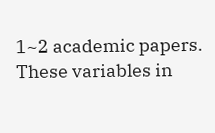1~2 academic papers. These variables in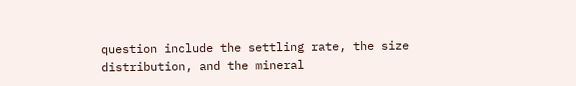question include the settling rate, the size distribution, and the mineral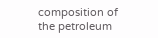composition of the petroleum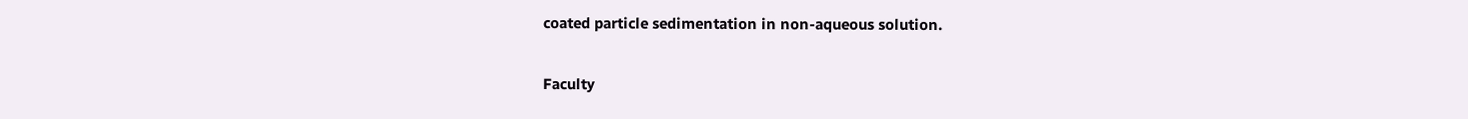coated particle sedimentation in non-aqueous solution.

Faculty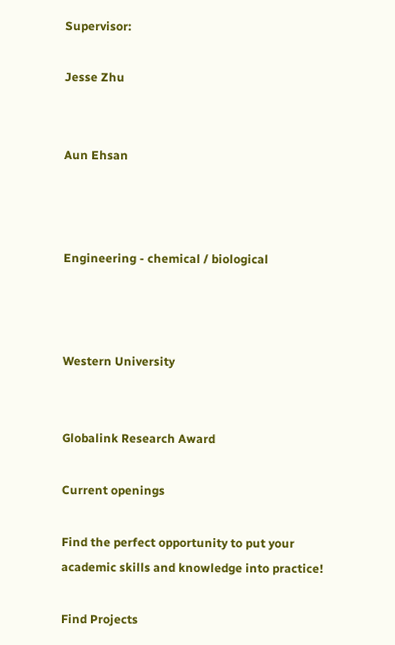Supervisor:

Jesse Zhu


Aun Ehsan



Engineering - chemical / biological



Western University


Globalink Research Award

Current openings

Find the perfect opportunity to put your academic skills and knowledge into practice!

Find Projects